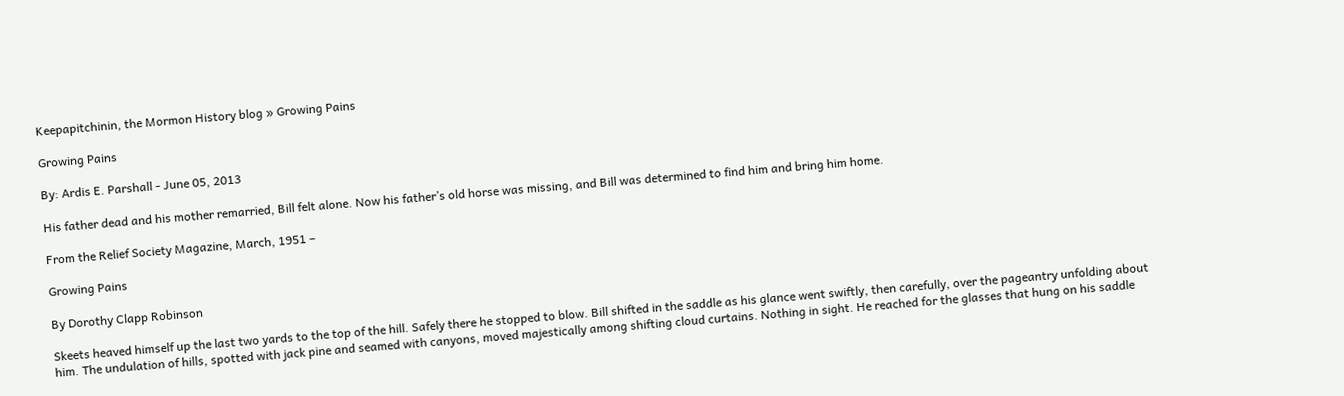Keepapitchinin, the Mormon History blog » Growing Pains

Growing Pains

By: Ardis E. Parshall - June 05, 2013

His father dead and his mother remarried, Bill felt alone. Now his father’s old horse was missing, and Bill was determined to find him and bring him home.

From the Relief Society Magazine, March, 1951 –

Growing Pains

By Dorothy Clapp Robinson

Skeets heaved himself up the last two yards to the top of the hill. Safely there he stopped to blow. Bill shifted in the saddle as his glance went swiftly, then carefully, over the pageantry unfolding about him. The undulation of hills, spotted with jack pine and seamed with canyons, moved majestically among shifting cloud curtains. Nothing in sight. He reached for the glasses that hung on his saddle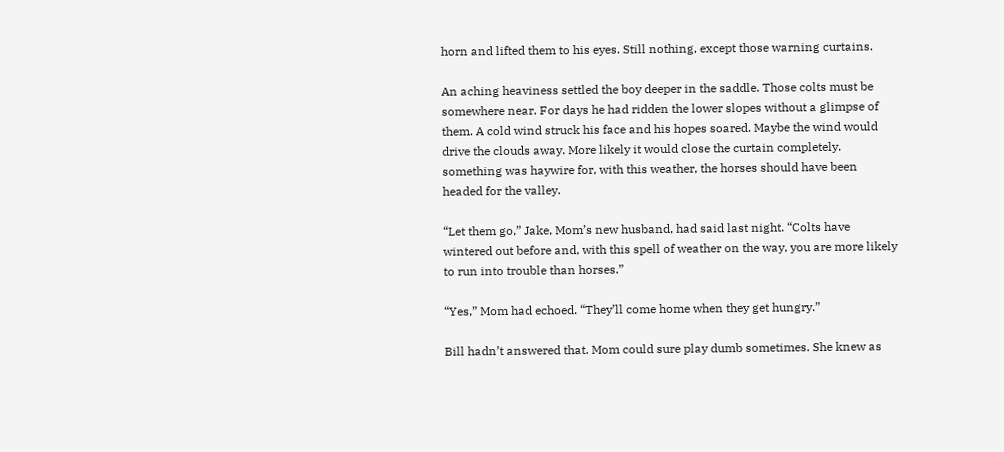horn and lifted them to his eyes. Still nothing, except those warning curtains.

An aching heaviness settled the boy deeper in the saddle. Those colts must be somewhere near. For days he had ridden the lower slopes without a glimpse of them. A cold wind struck his face and his hopes soared. Maybe the wind would drive the clouds away. More likely it would close the curtain completely. something was haywire for, with this weather, the horses should have been headed for the valley.

“Let them go,” Jake, Mom’s new husband, had said last night. “Colts have wintered out before and, with this spell of weather on the way, you are more likely to run into trouble than horses.”

“Yes,” Mom had echoed. “They’ll come home when they get hungry.”

Bill hadn’t answered that. Mom could sure play dumb sometimes. She knew as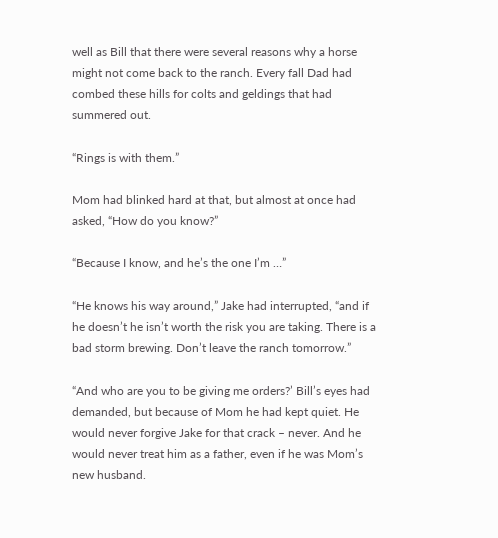well as Bill that there were several reasons why a horse might not come back to the ranch. Every fall Dad had combed these hills for colts and geldings that had summered out.

“Rings is with them.”

Mom had blinked hard at that, but almost at once had asked, “How do you know?”

“Because I know, and he’s the one I’m …”

“He knows his way around,” Jake had interrupted, “and if he doesn’t he isn’t worth the risk you are taking. There is a bad storm brewing. Don’t leave the ranch tomorrow.”

“And who are you to be giving me orders?’ Bill’s eyes had demanded, but because of Mom he had kept quiet. He would never forgive Jake for that crack – never. And he would never treat him as a father, even if he was Mom’s new husband.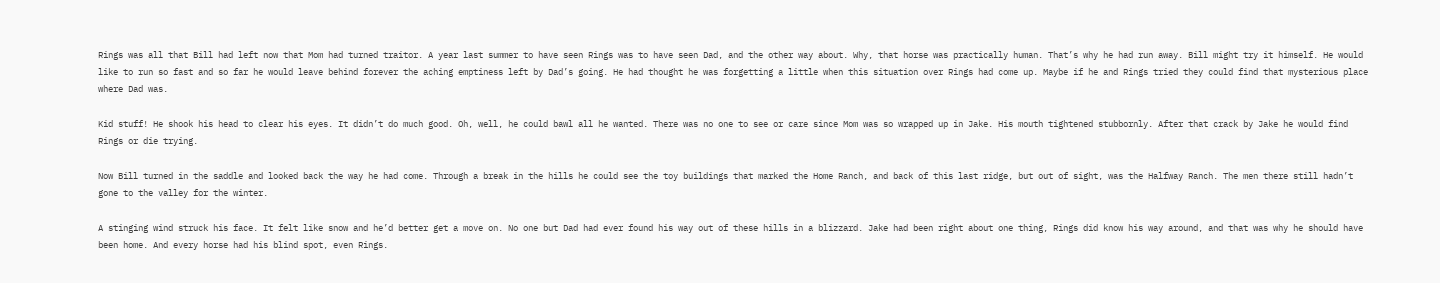Rings was all that Bill had left now that Mom had turned traitor. A year last summer to have seen Rings was to have seen Dad, and the other way about. Why, that horse was practically human. That’s why he had run away. Bill might try it himself. He would like to run so fast and so far he would leave behind forever the aching emptiness left by Dad’s going. He had thought he was forgetting a little when this situation over Rings had come up. Maybe if he and Rings tried they could find that mysterious place where Dad was.

Kid stuff! He shook his head to clear his eyes. It didn’t do much good. Oh, well, he could bawl all he wanted. There was no one to see or care since Mom was so wrapped up in Jake. His mouth tightened stubbornly. After that crack by Jake he would find Rings or die trying.

Now Bill turned in the saddle and looked back the way he had come. Through a break in the hills he could see the toy buildings that marked the Home Ranch, and back of this last ridge, but out of sight, was the Halfway Ranch. The men there still hadn’t gone to the valley for the winter.

A stinging wind struck his face. It felt like snow and he’d better get a move on. No one but Dad had ever found his way out of these hills in a blizzard. Jake had been right about one thing, Rings did know his way around, and that was why he should have been home. And every horse had his blind spot, even Rings.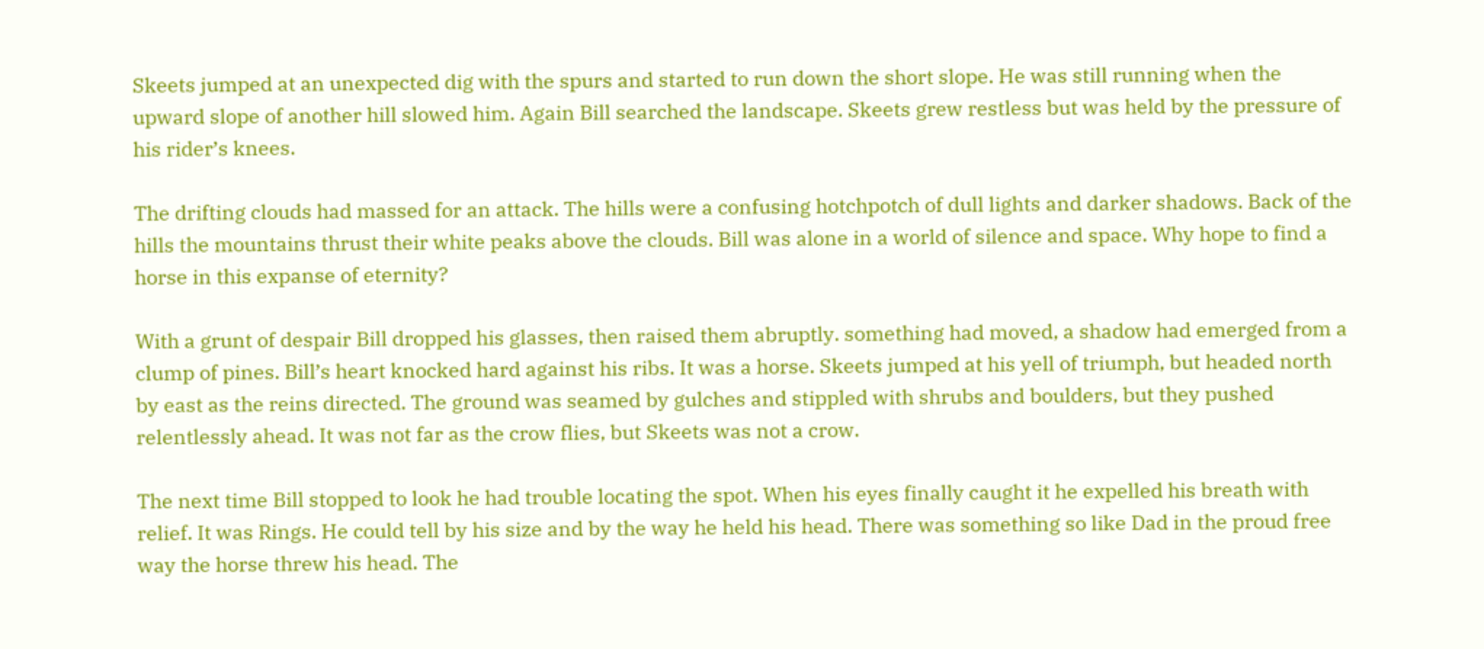Skeets jumped at an unexpected dig with the spurs and started to run down the short slope. He was still running when the upward slope of another hill slowed him. Again Bill searched the landscape. Skeets grew restless but was held by the pressure of his rider’s knees.

The drifting clouds had massed for an attack. The hills were a confusing hotchpotch of dull lights and darker shadows. Back of the hills the mountains thrust their white peaks above the clouds. Bill was alone in a world of silence and space. Why hope to find a horse in this expanse of eternity?

With a grunt of despair Bill dropped his glasses, then raised them abruptly. something had moved, a shadow had emerged from a clump of pines. Bill’s heart knocked hard against his ribs. It was a horse. Skeets jumped at his yell of triumph, but headed north by east as the reins directed. The ground was seamed by gulches and stippled with shrubs and boulders, but they pushed relentlessly ahead. It was not far as the crow flies, but Skeets was not a crow.

The next time Bill stopped to look he had trouble locating the spot. When his eyes finally caught it he expelled his breath with relief. It was Rings. He could tell by his size and by the way he held his head. There was something so like Dad in the proud free way the horse threw his head. The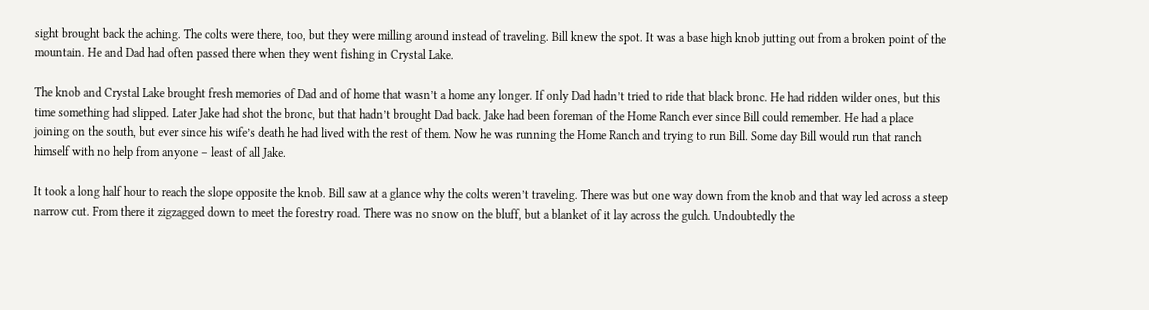sight brought back the aching. The colts were there, too, but they were milling around instead of traveling. Bill knew the spot. It was a base high knob jutting out from a broken point of the mountain. He and Dad had often passed there when they went fishing in Crystal Lake.

The knob and Crystal Lake brought fresh memories of Dad and of home that wasn’t a home any longer. If only Dad hadn’t tried to ride that black bronc. He had ridden wilder ones, but this time something had slipped. Later Jake had shot the bronc, but that hadn’t brought Dad back. Jake had been foreman of the Home Ranch ever since Bill could remember. He had a place joining on the south, but ever since his wife’s death he had lived with the rest of them. Now he was running the Home Ranch and trying to run Bill. Some day Bill would run that ranch himself with no help from anyone – least of all Jake.

It took a long half hour to reach the slope opposite the knob. Bill saw at a glance why the colts weren’t traveling. There was but one way down from the knob and that way led across a steep narrow cut. From there it zigzagged down to meet the forestry road. There was no snow on the bluff, but a blanket of it lay across the gulch. Undoubtedly the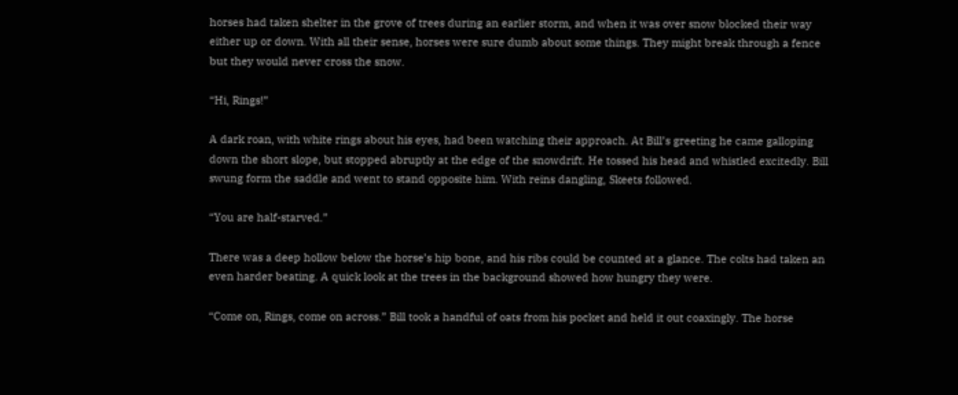horses had taken shelter in the grove of trees during an earlier storm, and when it was over snow blocked their way either up or down. With all their sense, horses were sure dumb about some things. They might break through a fence but they would never cross the snow.

“Hi, Rings!”

A dark roan, with white rings about his eyes, had been watching their approach. At Bill’s greeting he came galloping down the short slope, but stopped abruptly at the edge of the snowdrift. He tossed his head and whistled excitedly. Bill swung form the saddle and went to stand opposite him. With reins dangling, Skeets followed.

“You are half-starved.”

There was a deep hollow below the horse’s hip bone, and his ribs could be counted at a glance. The colts had taken an even harder beating. A quick look at the trees in the background showed how hungry they were.

“Come on, Rings, come on across.” Bill took a handful of oats from his pocket and held it out coaxingly. The horse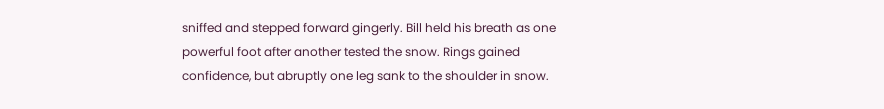sniffed and stepped forward gingerly. Bill held his breath as one powerful foot after another tested the snow. Rings gained confidence, but abruptly one leg sank to the shoulder in snow.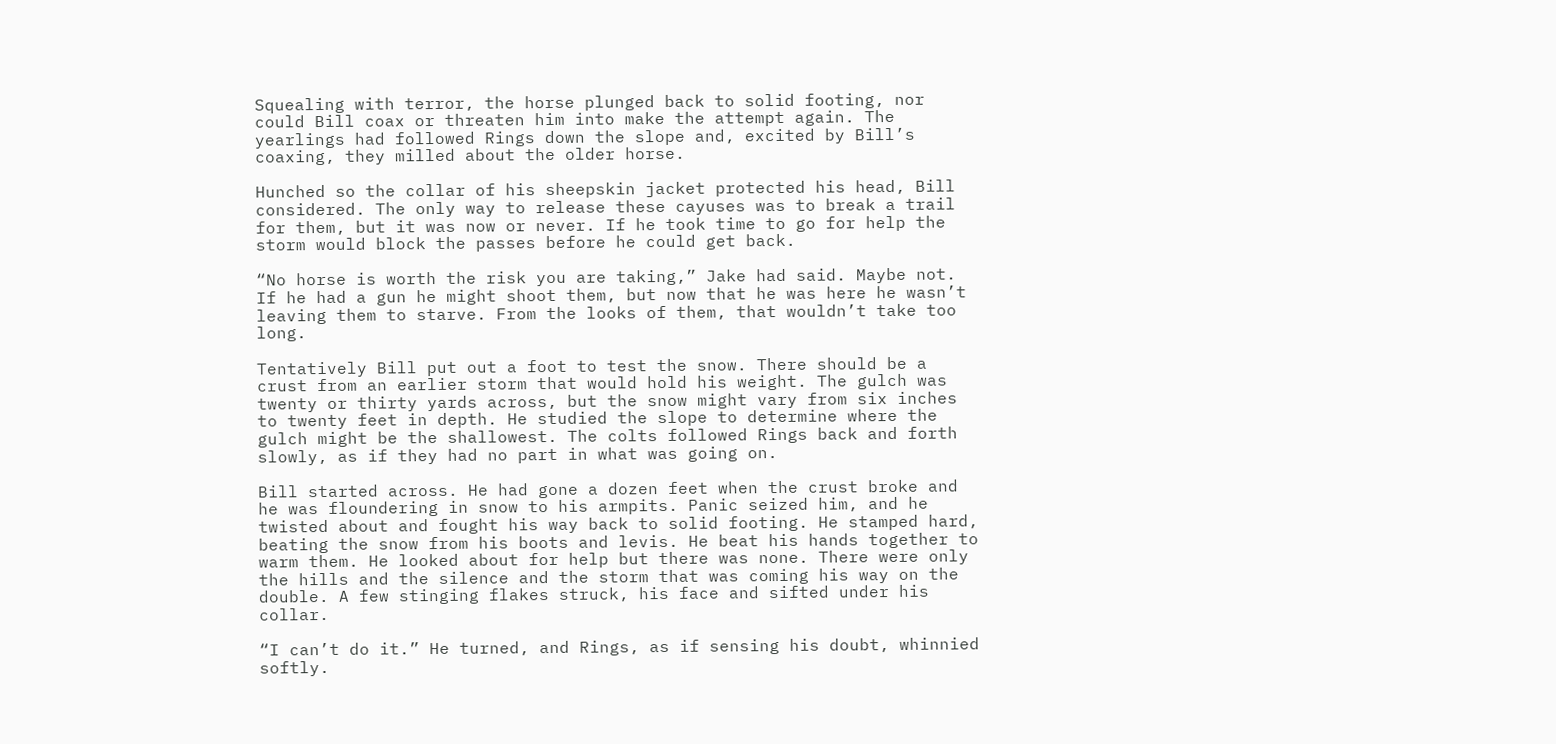Squealing with terror, the horse plunged back to solid footing, nor could Bill coax or threaten him into make the attempt again. The yearlings had followed Rings down the slope and, excited by Bill’s coaxing, they milled about the older horse.

Hunched so the collar of his sheepskin jacket protected his head, Bill considered. The only way to release these cayuses was to break a trail for them, but it was now or never. If he took time to go for help the storm would block the passes before he could get back.

“No horse is worth the risk you are taking,” Jake had said. Maybe not. If he had a gun he might shoot them, but now that he was here he wasn’t leaving them to starve. From the looks of them, that wouldn’t take too long.

Tentatively Bill put out a foot to test the snow. There should be a crust from an earlier storm that would hold his weight. The gulch was twenty or thirty yards across, but the snow might vary from six inches to twenty feet in depth. He studied the slope to determine where the gulch might be the shallowest. The colts followed Rings back and forth slowly, as if they had no part in what was going on.

Bill started across. He had gone a dozen feet when the crust broke and he was floundering in snow to his armpits. Panic seized him, and he twisted about and fought his way back to solid footing. He stamped hard, beating the snow from his boots and levis. He beat his hands together to warm them. He looked about for help but there was none. There were only the hills and the silence and the storm that was coming his way on the double. A few stinging flakes struck, his face and sifted under his collar.

“I can’t do it.” He turned, and Rings, as if sensing his doubt, whinnied softly.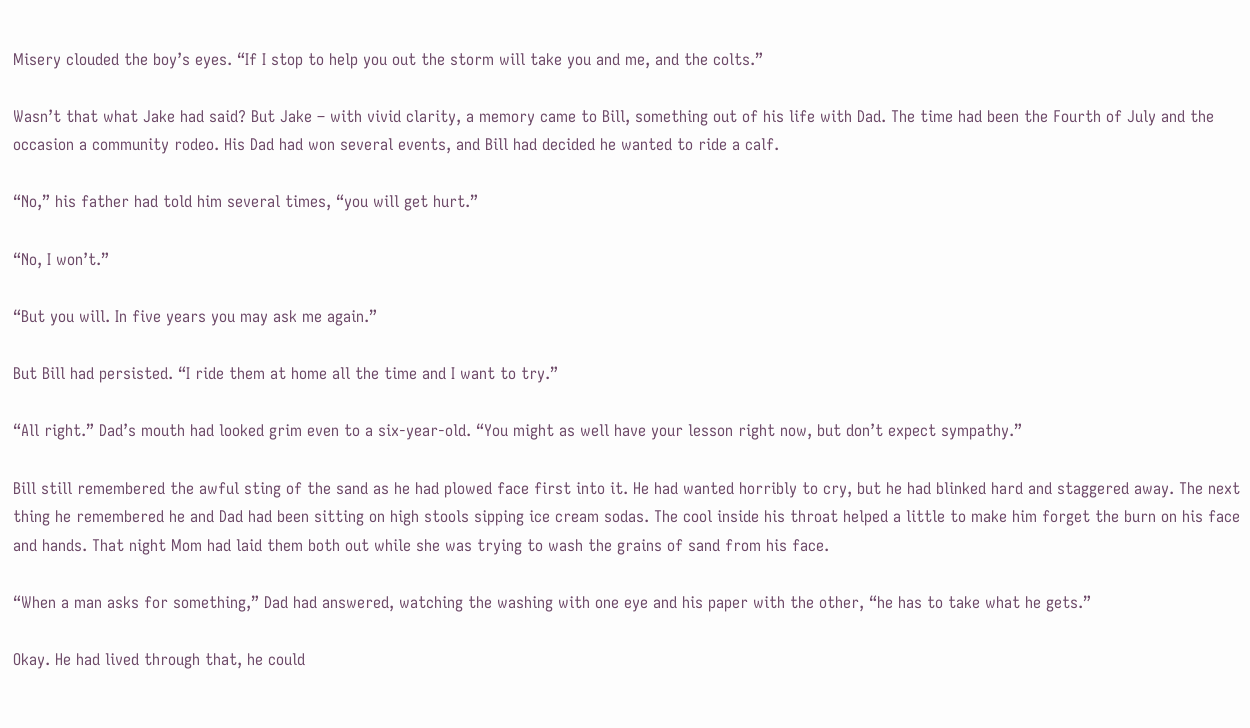Misery clouded the boy’s eyes. “If I stop to help you out the storm will take you and me, and the colts.”

Wasn’t that what Jake had said? But Jake – with vivid clarity, a memory came to Bill, something out of his life with Dad. The time had been the Fourth of July and the occasion a community rodeo. His Dad had won several events, and Bill had decided he wanted to ride a calf.

“No,” his father had told him several times, “you will get hurt.”

“No, I won’t.”

“But you will. In five years you may ask me again.”

But Bill had persisted. “I ride them at home all the time and I want to try.”

“All right.” Dad’s mouth had looked grim even to a six-year-old. “You might as well have your lesson right now, but don’t expect sympathy.”

Bill still remembered the awful sting of the sand as he had plowed face first into it. He had wanted horribly to cry, but he had blinked hard and staggered away. The next thing he remembered he and Dad had been sitting on high stools sipping ice cream sodas. The cool inside his throat helped a little to make him forget the burn on his face and hands. That night Mom had laid them both out while she was trying to wash the grains of sand from his face.

“When a man asks for something,” Dad had answered, watching the washing with one eye and his paper with the other, “he has to take what he gets.”

Okay. He had lived through that, he could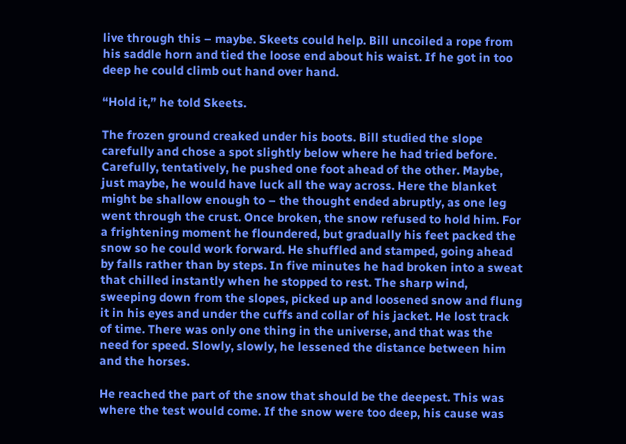live through this – maybe. Skeets could help. Bill uncoiled a rope from his saddle horn and tied the loose end about his waist. If he got in too deep he could climb out hand over hand.

“Hold it,” he told Skeets.

The frozen ground creaked under his boots. Bill studied the slope carefully and chose a spot slightly below where he had tried before. Carefully, tentatively, he pushed one foot ahead of the other. Maybe, just maybe, he would have luck all the way across. Here the blanket might be shallow enough to – the thought ended abruptly, as one leg went through the crust. Once broken, the snow refused to hold him. For a frightening moment he floundered, but gradually his feet packed the snow so he could work forward. He shuffled and stamped, going ahead by falls rather than by steps. In five minutes he had broken into a sweat that chilled instantly when he stopped to rest. The sharp wind, sweeping down from the slopes, picked up and loosened snow and flung it in his eyes and under the cuffs and collar of his jacket. He lost track of time. There was only one thing in the universe, and that was the need for speed. Slowly, slowly, he lessened the distance between him and the horses.

He reached the part of the snow that should be the deepest. This was where the test would come. If the snow were too deep, his cause was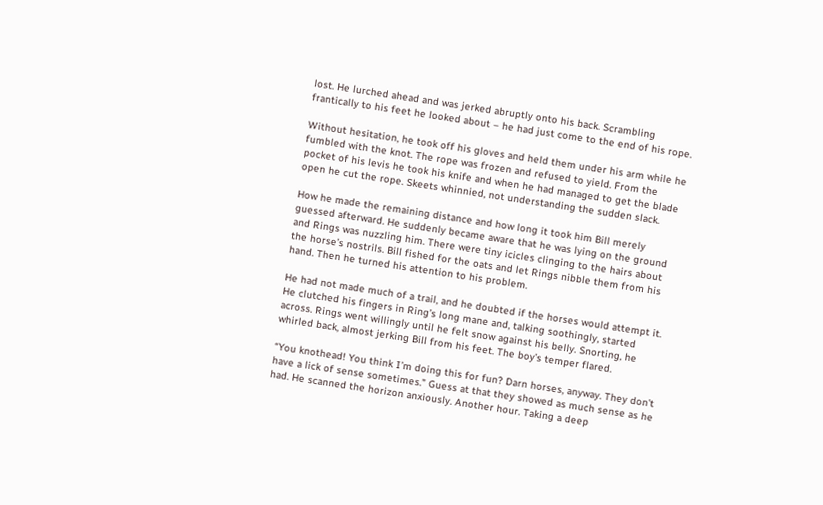lost. He lurched ahead and was jerked abruptly onto his back. Scrambling frantically to his feet he looked about – he had just come to the end of his rope.

Without hesitation, he took off his gloves and held them under his arm while he fumbled with the knot. The rope was frozen and refused to yield. From the pocket of his levis he took his knife and when he had managed to get the blade open he cut the rope. Skeets whinnied, not understanding the sudden slack.

How he made the remaining distance and how long it took him Bill merely guessed afterward. He suddenly became aware that he was lying on the ground and Rings was nuzzling him. There were tiny icicles clinging to the hairs about the horse’s nostrils. Bill fished for the oats and let Rings nibble them from his hand. Then he turned his attention to his problem.

He had not made much of a trail, and he doubted if the horses would attempt it. He clutched his fingers in Ring’s long mane and, talking soothingly, started across. Rings went willingly until he felt snow against his belly. Snorting, he whirled back, almost jerking Bill from his feet. The boy’s temper flared.

“You knothead! You think I’m doing this for fun? Darn horses, anyway. They don’t have a lick of sense sometimes.” Guess at that they showed as much sense as he had. He scanned the horizon anxiously. Another hour. Taking a deep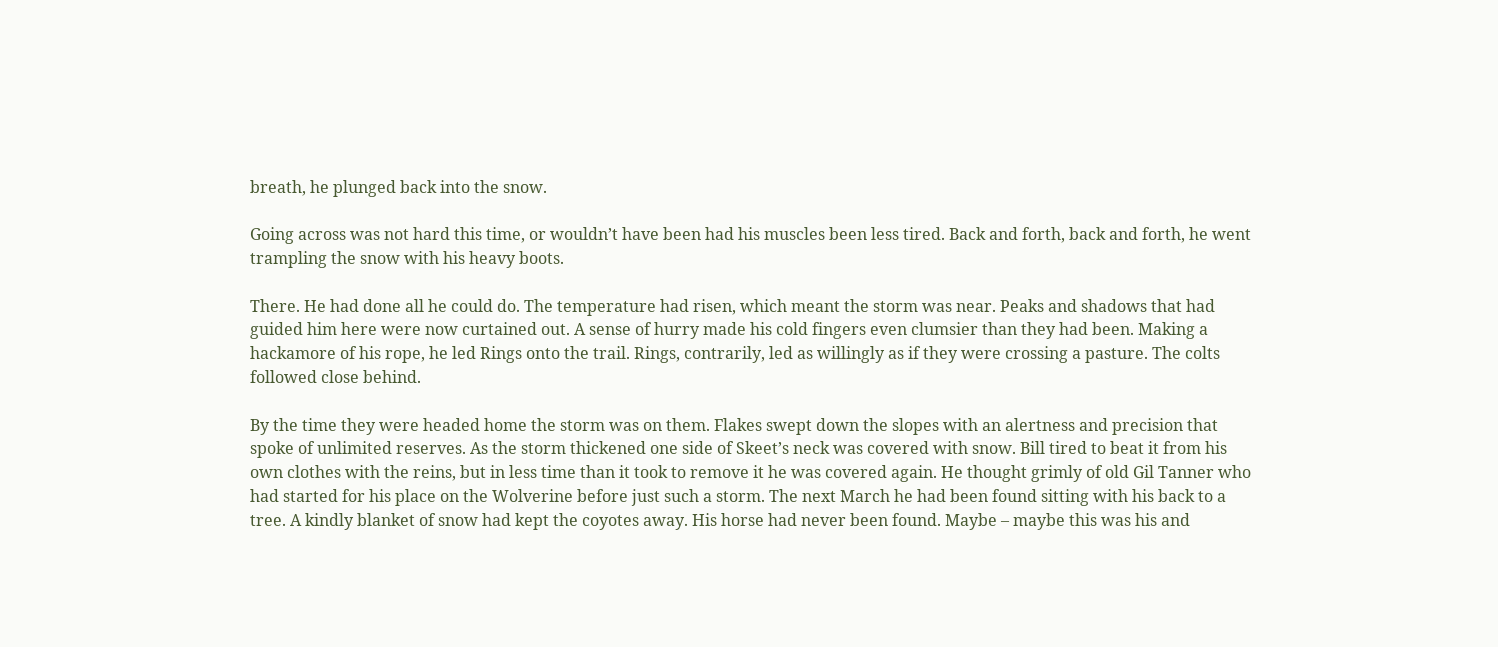breath, he plunged back into the snow.

Going across was not hard this time, or wouldn’t have been had his muscles been less tired. Back and forth, back and forth, he went trampling the snow with his heavy boots.

There. He had done all he could do. The temperature had risen, which meant the storm was near. Peaks and shadows that had guided him here were now curtained out. A sense of hurry made his cold fingers even clumsier than they had been. Making a hackamore of his rope, he led Rings onto the trail. Rings, contrarily, led as willingly as if they were crossing a pasture. The colts followed close behind.

By the time they were headed home the storm was on them. Flakes swept down the slopes with an alertness and precision that spoke of unlimited reserves. As the storm thickened one side of Skeet’s neck was covered with snow. Bill tired to beat it from his own clothes with the reins, but in less time than it took to remove it he was covered again. He thought grimly of old Gil Tanner who had started for his place on the Wolverine before just such a storm. The next March he had been found sitting with his back to a tree. A kindly blanket of snow had kept the coyotes away. His horse had never been found. Maybe – maybe this was his and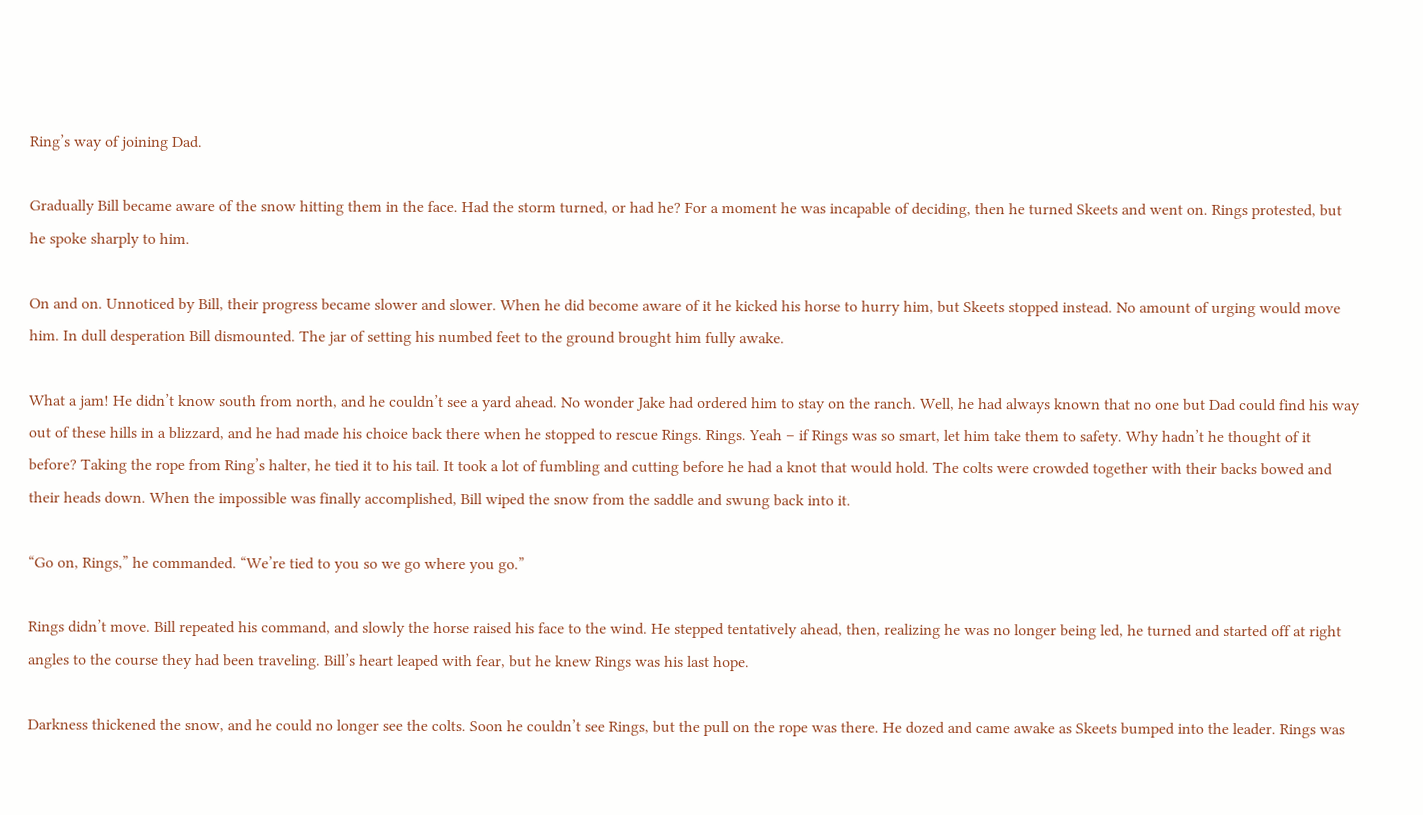Ring’s way of joining Dad.

Gradually Bill became aware of the snow hitting them in the face. Had the storm turned, or had he? For a moment he was incapable of deciding, then he turned Skeets and went on. Rings protested, but he spoke sharply to him.

On and on. Unnoticed by Bill, their progress became slower and slower. When he did become aware of it he kicked his horse to hurry him, but Skeets stopped instead. No amount of urging would move him. In dull desperation Bill dismounted. The jar of setting his numbed feet to the ground brought him fully awake.

What a jam! He didn’t know south from north, and he couldn’t see a yard ahead. No wonder Jake had ordered him to stay on the ranch. Well, he had always known that no one but Dad could find his way out of these hills in a blizzard, and he had made his choice back there when he stopped to rescue Rings. Rings. Yeah – if Rings was so smart, let him take them to safety. Why hadn’t he thought of it before? Taking the rope from Ring’s halter, he tied it to his tail. It took a lot of fumbling and cutting before he had a knot that would hold. The colts were crowded together with their backs bowed and their heads down. When the impossible was finally accomplished, Bill wiped the snow from the saddle and swung back into it.

“Go on, Rings,” he commanded. “We’re tied to you so we go where you go.”

Rings didn’t move. Bill repeated his command, and slowly the horse raised his face to the wind. He stepped tentatively ahead, then, realizing he was no longer being led, he turned and started off at right angles to the course they had been traveling. Bill’s heart leaped with fear, but he knew Rings was his last hope.

Darkness thickened the snow, and he could no longer see the colts. Soon he couldn’t see Rings, but the pull on the rope was there. He dozed and came awake as Skeets bumped into the leader. Rings was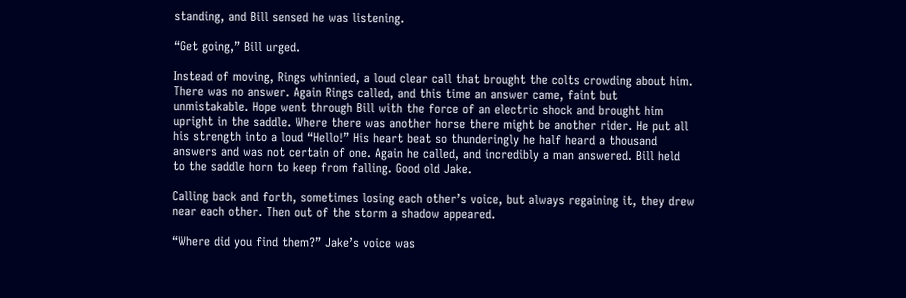standing, and Bill sensed he was listening.

“Get going,” Bill urged.

Instead of moving, Rings whinnied, a loud clear call that brought the colts crowding about him. There was no answer. Again Rings called, and this time an answer came, faint but unmistakable. Hope went through Bill with the force of an electric shock and brought him upright in the saddle. Where there was another horse there might be another rider. He put all his strength into a loud “Hello!” His heart beat so thunderingly he half heard a thousand answers and was not certain of one. Again he called, and incredibly a man answered. Bill held to the saddle horn to keep from falling. Good old Jake.

Calling back and forth, sometimes losing each other’s voice, but always regaining it, they drew near each other. Then out of the storm a shadow appeared.

“Where did you find them?” Jake’s voice was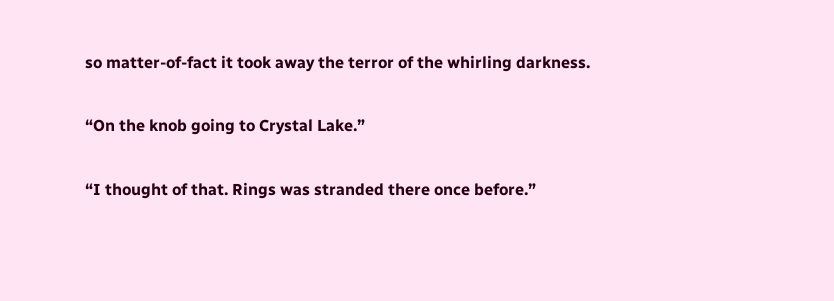so matter-of-fact it took away the terror of the whirling darkness.

“On the knob going to Crystal Lake.”

“I thought of that. Rings was stranded there once before.”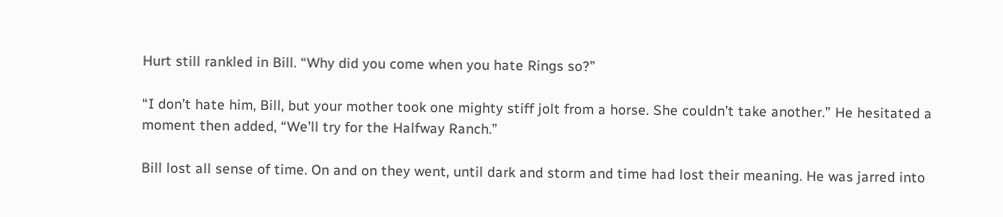Hurt still rankled in Bill. “Why did you come when you hate Rings so?”

“I don’t hate him, Bill, but your mother took one mighty stiff jolt from a horse. She couldn’t take another.” He hesitated a moment then added, “We’ll try for the Halfway Ranch.”

Bill lost all sense of time. On and on they went, until dark and storm and time had lost their meaning. He was jarred into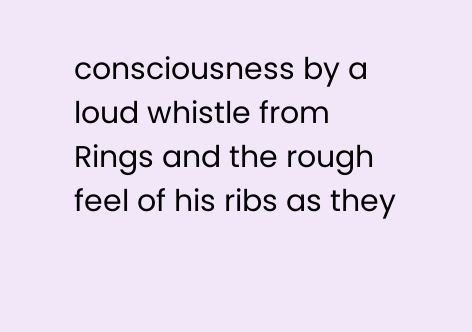consciousness by a loud whistle from Rings and the rough feel of his ribs as they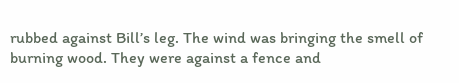rubbed against Bill’s leg. The wind was bringing the smell of burning wood. They were against a fence and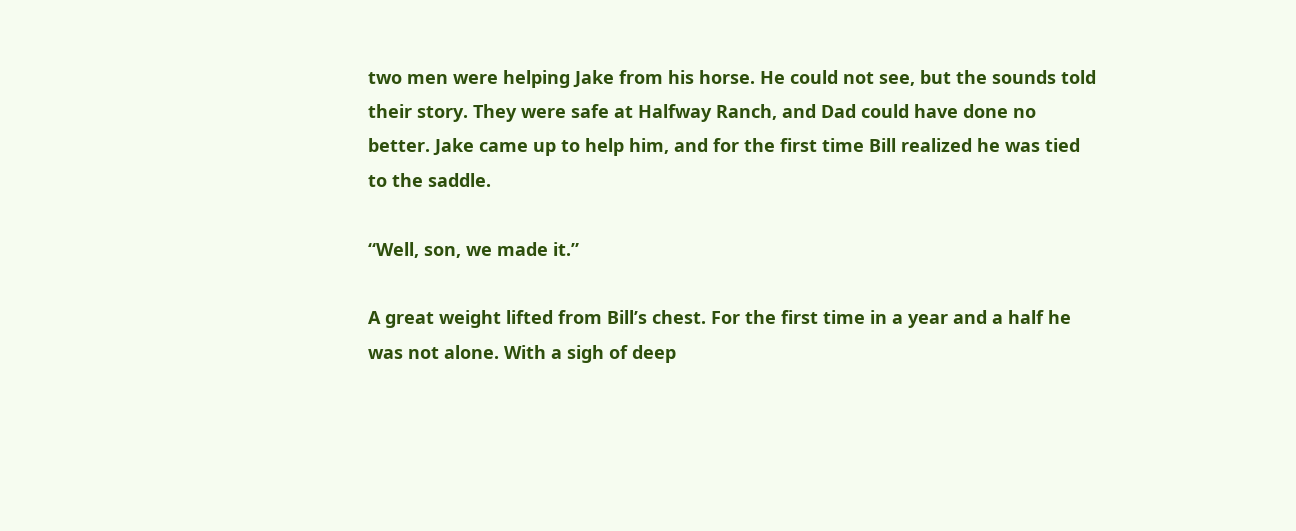two men were helping Jake from his horse. He could not see, but the sounds told their story. They were safe at Halfway Ranch, and Dad could have done no better. Jake came up to help him, and for the first time Bill realized he was tied to the saddle.

“Well, son, we made it.”

A great weight lifted from Bill’s chest. For the first time in a year and a half he was not alone. With a sigh of deep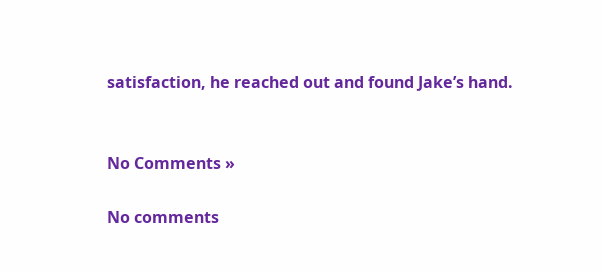satisfaction, he reached out and found Jake’s hand.


No Comments »

No comments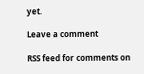yet.

Leave a comment

RSS feed for comments on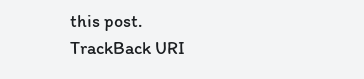this post.
TrackBack URI